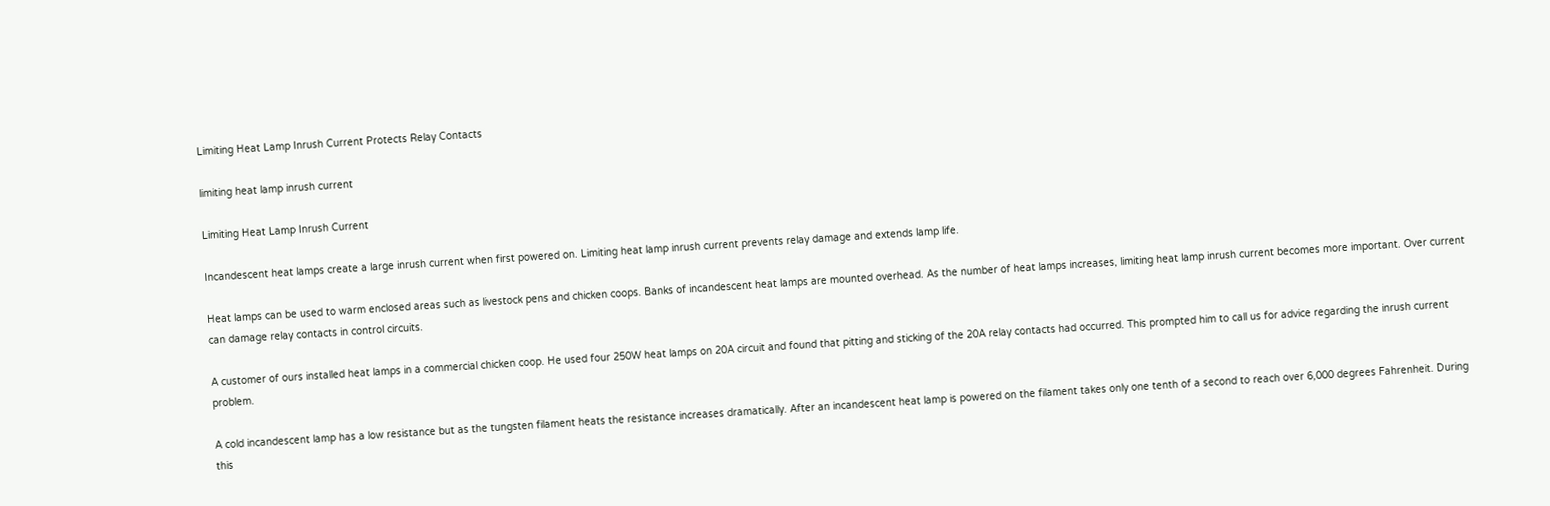Limiting Heat Lamp Inrush Current Protects Relay Contacts

limiting heat lamp inrush current

Limiting Heat Lamp Inrush Current

Incandescent heat lamps create a large inrush current when first powered on. Limiting heat lamp inrush current prevents relay damage and extends lamp life.

Heat lamps can be used to warm enclosed areas such as livestock pens and chicken coops. Banks of incandescent heat lamps are mounted overhead. As the number of heat lamps increases, limiting heat lamp inrush current becomes more important. Over current can damage relay contacts in control circuits.

A customer of ours installed heat lamps in a commercial chicken coop. He used four 250W heat lamps on 20A circuit and found that pitting and sticking of the 20A relay contacts had occurred. This prompted him to call us for advice regarding the inrush current problem.

A cold incandescent lamp has a low resistance but as the tungsten filament heats the resistance increases dramatically. After an incandescent heat lamp is powered on the filament takes only one tenth of a second to reach over 6,000 degrees Fahrenheit. During this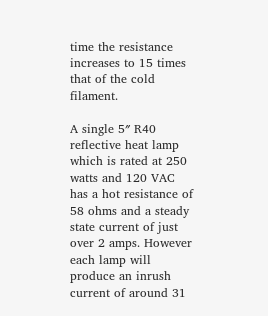time the resistance increases to 15 times that of the cold filament.

A single 5″ R40 reflective heat lamp which is rated at 250 watts and 120 VAC has a hot resistance of 58 ohms and a steady state current of just over 2 amps. However each lamp will produce an inrush current of around 31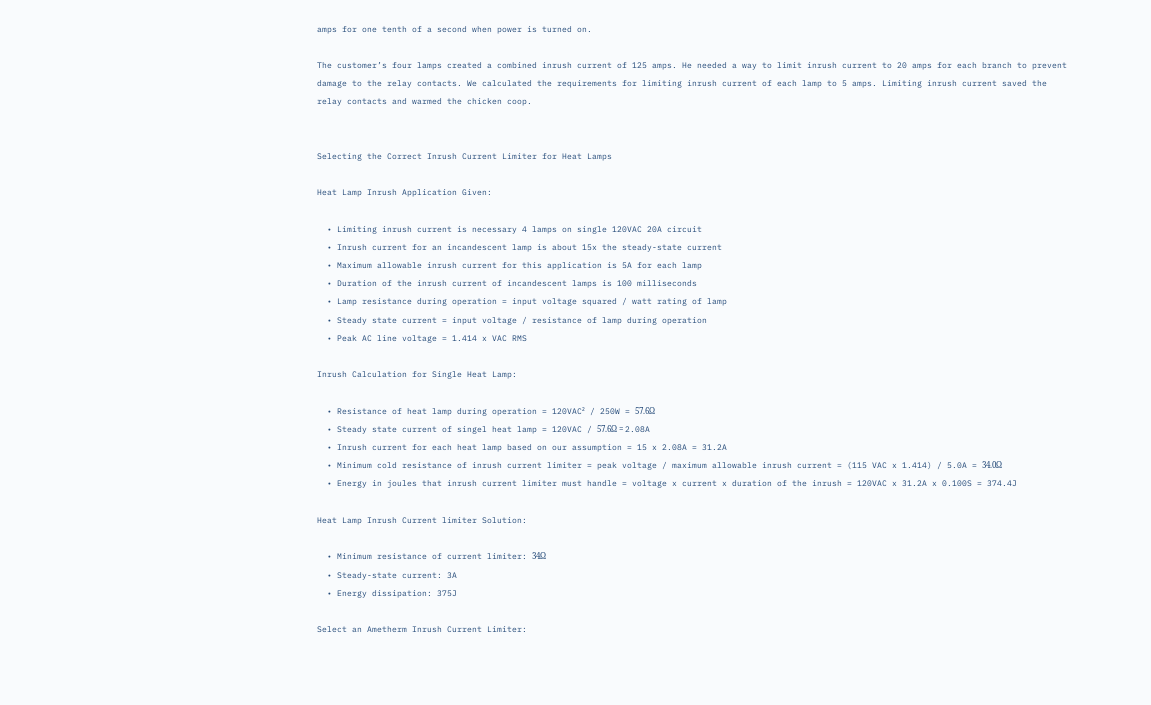amps for one tenth of a second when power is turned on.

The customer’s four lamps created a combined inrush current of 125 amps. He needed a way to limit inrush current to 20 amps for each branch to prevent damage to the relay contacts. We calculated the requirements for limiting inrush current of each lamp to 5 amps. Limiting inrush current saved the relay contacts and warmed the chicken coop.


Selecting the Correct Inrush Current Limiter for Heat Lamps

Heat Lamp Inrush Application Given:

  • Limiting inrush current is necessary 4 lamps on single 120VAC 20A circuit
  • Inrush current for an incandescent lamp is about 15x the steady-state current
  • Maximum allowable inrush current for this application is 5A for each lamp
  • Duration of the inrush current of incandescent lamps is 100 milliseconds
  • Lamp resistance during operation = input voltage squared / watt rating of lamp
  • Steady state current = input voltage / resistance of lamp during operation
  • Peak AC line voltage = 1.414 x VAC RMS

Inrush Calculation for Single Heat Lamp:

  • Resistance of heat lamp during operation = 120VAC² / 250W = 57.6Ω
  • Steady state current of singel heat lamp = 120VAC / 57.6Ω = 2.08A
  • Inrush current for each heat lamp based on our assumption = 15 x 2.08A = 31.2A
  • Minimum cold resistance of inrush current limiter = peak voltage / maximum allowable inrush current = (115 VAC x 1.414) / 5.0A = 34.0Ω
  • Energy in joules that inrush current limiter must handle = voltage x current x duration of the inrush = 120VAC x 31.2A x 0.100S = 374.4J

Heat Lamp Inrush Current limiter Solution:

  • Minimum resistance of current limiter: 34Ω
  • Steady-state current: 3A
  • Energy dissipation: 375J

Select an Ametherm Inrush Current Limiter: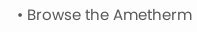• Browse the Ametherm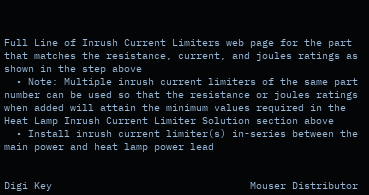Full Line of Inrush Current Limiters web page for the part that matches the resistance, current, and joules ratings as shown in the step above
  • Note: Multiple inrush current limiters of the same part number can be used so that the resistance or joules ratings when added will attain the minimum values required in the Heat Lamp Inrush Current Limiter Solution section above
  • Install inrush current limiter(s) in-series between the main power and heat lamp power lead


Digi Key                                 Mouser Distributor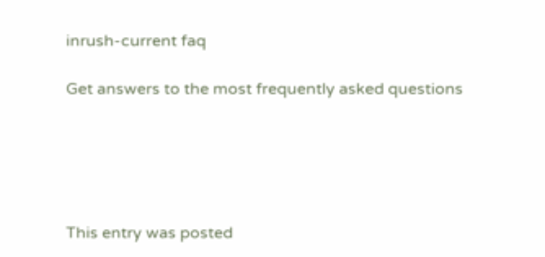inrush-current faq

Get answers to the most frequently asked questions





This entry was posted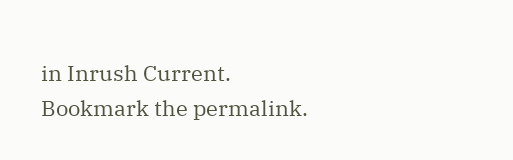in Inrush Current. Bookmark the permalink.